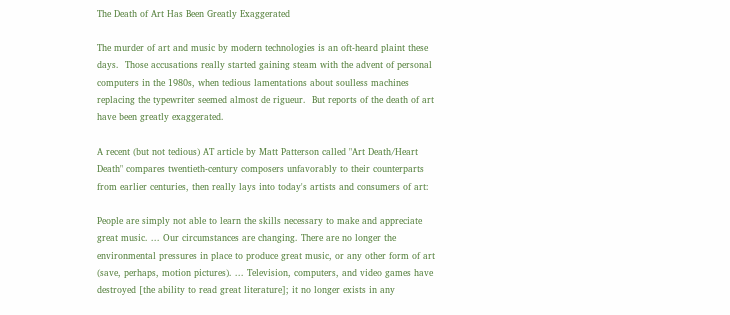The Death of Art Has Been Greatly Exaggerated

The murder of art and music by modern technologies is an oft-heard plaint these days.  Those accusations really started gaining steam with the advent of personal computers in the 1980s, when tedious lamentations about soulless machines replacing the typewriter seemed almost de rigueur.  But reports of the death of art have been greatly exaggerated.

A recent (but not tedious) AT article by Matt Patterson called "Art Death/Heart Death" compares twentieth-century composers unfavorably to their counterparts from earlier centuries, then really lays into today's artists and consumers of art:

People are simply not able to learn the skills necessary to make and appreciate great music. ... Our circumstances are changing. There are no longer the environmental pressures in place to produce great music, or any other form of art (save, perhaps, motion pictures). ... Television, computers, and video games have destroyed [the ability to read great literature]; it no longer exists in any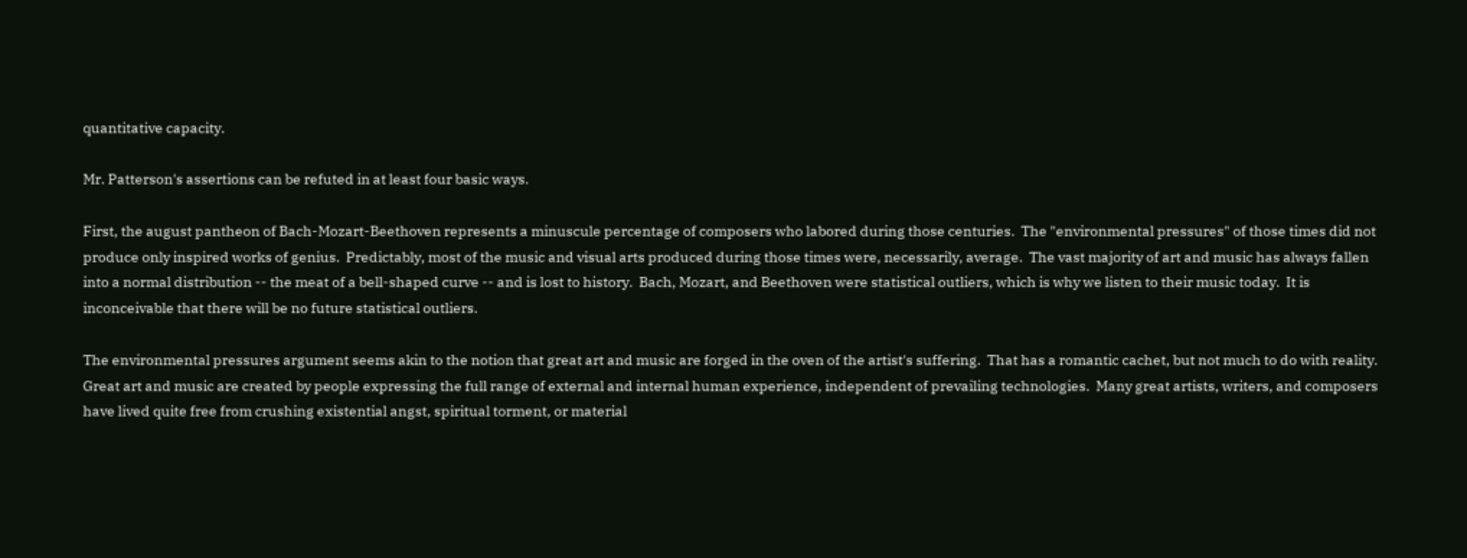quantitative capacity.

Mr. Patterson's assertions can be refuted in at least four basic ways.

First, the august pantheon of Bach-Mozart-Beethoven represents a minuscule percentage of composers who labored during those centuries.  The "environmental pressures" of those times did not produce only inspired works of genius.  Predictably, most of the music and visual arts produced during those times were, necessarily, average.  The vast majority of art and music has always fallen into a normal distribution -- the meat of a bell-shaped curve -- and is lost to history.  Bach, Mozart, and Beethoven were statistical outliers, which is why we listen to their music today.  It is inconceivable that there will be no future statistical outliers.

The environmental pressures argument seems akin to the notion that great art and music are forged in the oven of the artist's suffering.  That has a romantic cachet, but not much to do with reality.  Great art and music are created by people expressing the full range of external and internal human experience, independent of prevailing technologies.  Many great artists, writers, and composers have lived quite free from crushing existential angst, spiritual torment, or material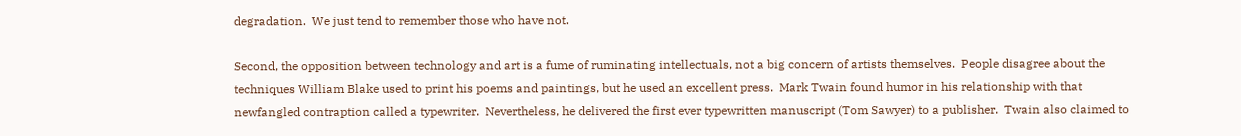degradation.  We just tend to remember those who have not.

Second, the opposition between technology and art is a fume of ruminating intellectuals, not a big concern of artists themselves.  People disagree about the techniques William Blake used to print his poems and paintings, but he used an excellent press.  Mark Twain found humor in his relationship with that newfangled contraption called a typewriter.  Nevertheless, he delivered the first ever typewritten manuscript (Tom Sawyer) to a publisher.  Twain also claimed to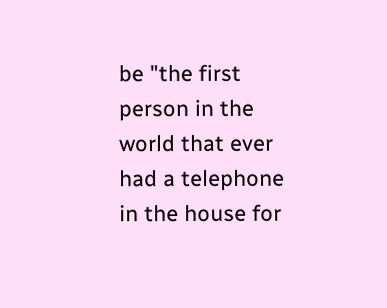be "the first person in the world that ever had a telephone in the house for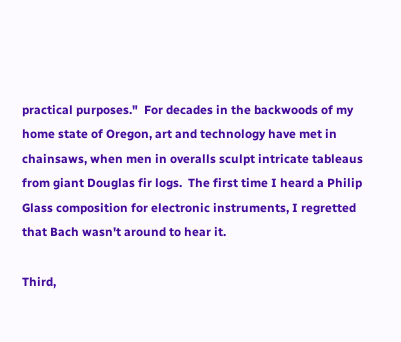practical purposes."  For decades in the backwoods of my home state of Oregon, art and technology have met in chainsaws, when men in overalls sculpt intricate tableaus from giant Douglas fir logs.  The first time I heard a Philip Glass composition for electronic instruments, I regretted that Bach wasn't around to hear it.

Third,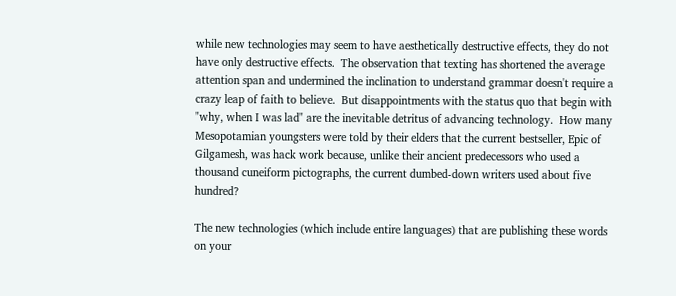while new technologies may seem to have aesthetically destructive effects, they do not have only destructive effects.  The observation that texting has shortened the average attention span and undermined the inclination to understand grammar doesn't require a crazy leap of faith to believe.  But disappointments with the status quo that begin with "why, when I was lad" are the inevitable detritus of advancing technology.  How many Mesopotamian youngsters were told by their elders that the current bestseller, Epic of Gilgamesh, was hack work because, unlike their ancient predecessors who used a thousand cuneiform pictographs, the current dumbed-down writers used about five hundred?

The new technologies (which include entire languages) that are publishing these words on your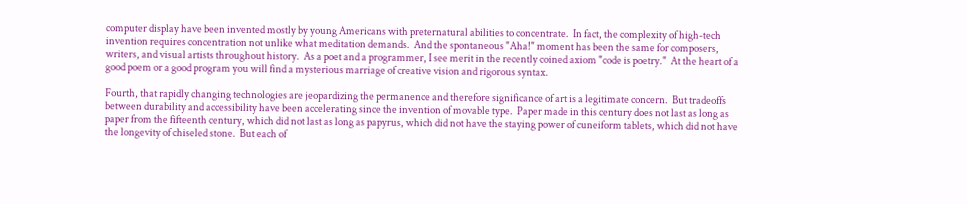computer display have been invented mostly by young Americans with preternatural abilities to concentrate.  In fact, the complexity of high-tech invention requires concentration not unlike what meditation demands.  And the spontaneous "Aha!" moment has been the same for composers, writers, and visual artists throughout history.  As a poet and a programmer, I see merit in the recently coined axiom "code is poetry."  At the heart of a good poem or a good program you will find a mysterious marriage of creative vision and rigorous syntax.

Fourth, that rapidly changing technologies are jeopardizing the permanence and therefore significance of art is a legitimate concern.  But tradeoffs between durability and accessibility have been accelerating since the invention of movable type.  Paper made in this century does not last as long as paper from the fifteenth century, which did not last as long as papyrus, which did not have the staying power of cuneiform tablets, which did not have the longevity of chiseled stone.  But each of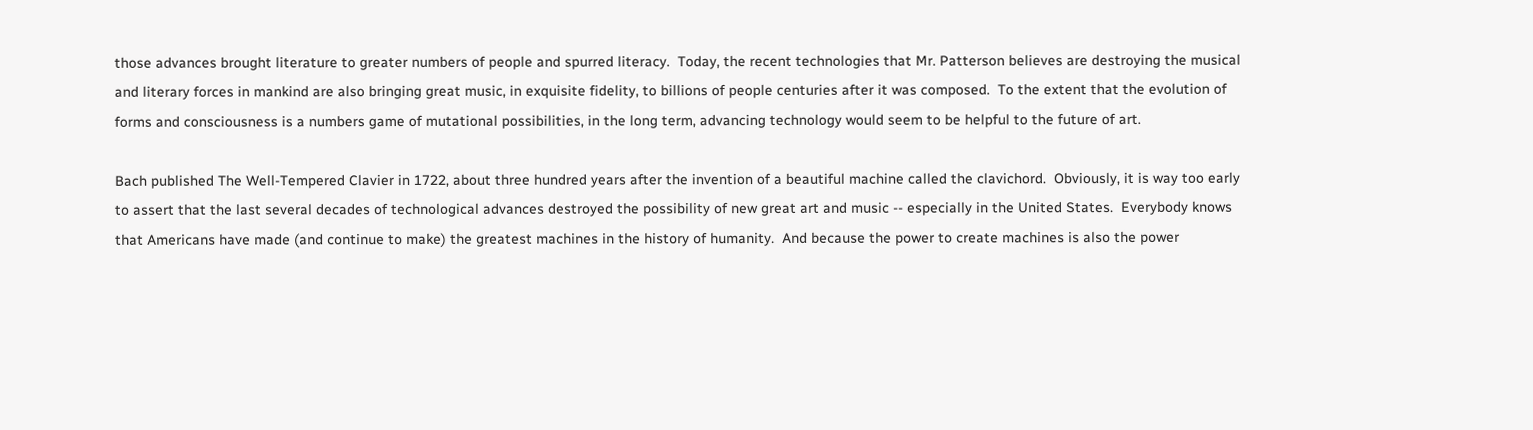those advances brought literature to greater numbers of people and spurred literacy.  Today, the recent technologies that Mr. Patterson believes are destroying the musical and literary forces in mankind are also bringing great music, in exquisite fidelity, to billions of people centuries after it was composed.  To the extent that the evolution of forms and consciousness is a numbers game of mutational possibilities, in the long term, advancing technology would seem to be helpful to the future of art.

Bach published The Well-Tempered Clavier in 1722, about three hundred years after the invention of a beautiful machine called the clavichord.  Obviously, it is way too early to assert that the last several decades of technological advances destroyed the possibility of new great art and music -- especially in the United States.  Everybody knows that Americans have made (and continue to make) the greatest machines in the history of humanity.  And because the power to create machines is also the power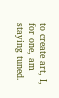to create art, I, for one, am staying tuned.